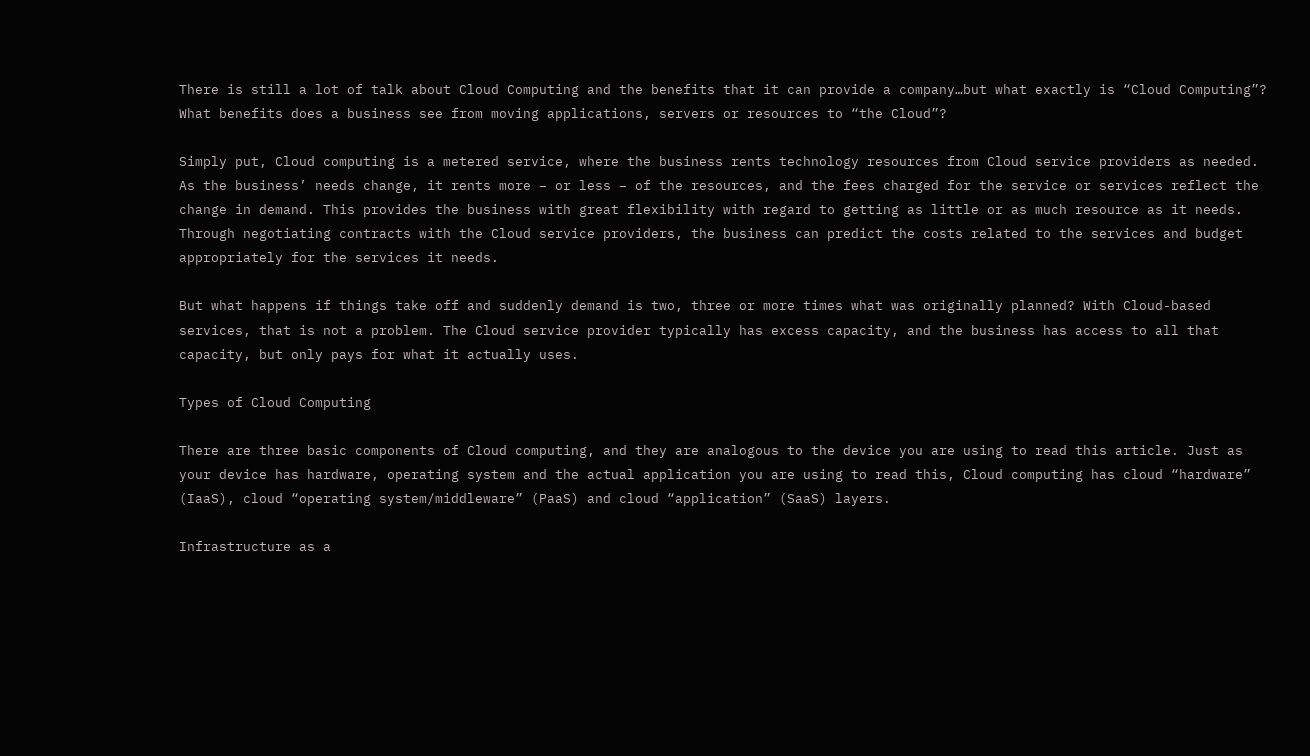There is still a lot of talk about Cloud Computing and the benefits that it can provide a company…but what exactly is “Cloud Computing”? What benefits does a business see from moving applications, servers or resources to “the Cloud”?

Simply put, Cloud computing is a metered service, where the business rents technology resources from Cloud service providers as needed. As the business’ needs change, it rents more – or less – of the resources, and the fees charged for the service or services reflect the change in demand. This provides the business with great flexibility with regard to getting as little or as much resource as it needs. Through negotiating contracts with the Cloud service providers, the business can predict the costs related to the services and budget appropriately for the services it needs.

But what happens if things take off and suddenly demand is two, three or more times what was originally planned? With Cloud-based services, that is not a problem. The Cloud service provider typically has excess capacity, and the business has access to all that capacity, but only pays for what it actually uses.

Types of Cloud Computing

There are three basic components of Cloud computing, and they are analogous to the device you are using to read this article. Just as your device has hardware, operating system and the actual application you are using to read this, Cloud computing has cloud “hardware” (IaaS), cloud “operating system/middleware” (PaaS) and cloud “application” (SaaS) layers.

Infrastructure as a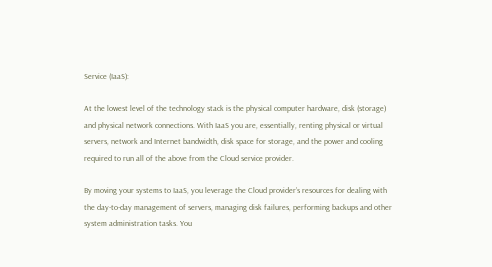Service (IaaS):

At the lowest level of the technology stack is the physical computer hardware, disk (storage) and physical network connections. With IaaS you are, essentially, renting physical or virtual servers, network and Internet bandwidth, disk space for storage, and the power and cooling required to run all of the above from the Cloud service provider.

By moving your systems to IaaS, you leverage the Cloud provider’s resources for dealing with the day-to-day management of servers, managing disk failures, performing backups and other system administration tasks. You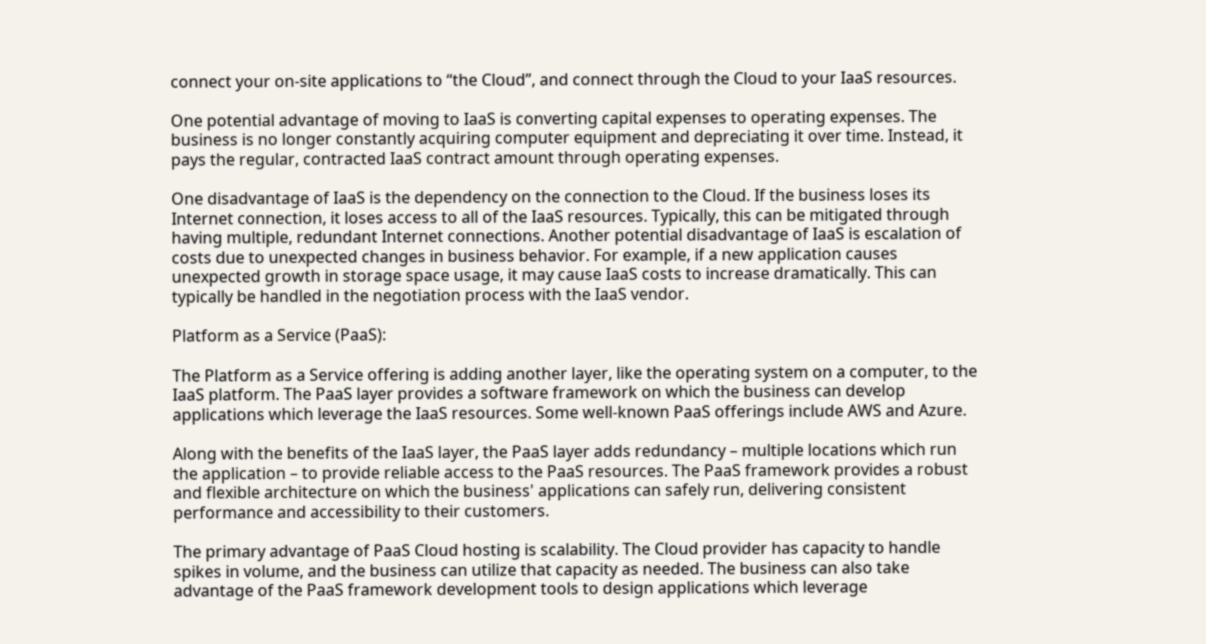connect your on-site applications to “the Cloud”, and connect through the Cloud to your IaaS resources.

One potential advantage of moving to IaaS is converting capital expenses to operating expenses. The business is no longer constantly acquiring computer equipment and depreciating it over time. Instead, it pays the regular, contracted IaaS contract amount through operating expenses.

One disadvantage of IaaS is the dependency on the connection to the Cloud. If the business loses its Internet connection, it loses access to all of the IaaS resources. Typically, this can be mitigated through having multiple, redundant Internet connections. Another potential disadvantage of IaaS is escalation of costs due to unexpected changes in business behavior. For example, if a new application causes unexpected growth in storage space usage, it may cause IaaS costs to increase dramatically. This can typically be handled in the negotiation process with the IaaS vendor.

Platform as a Service (PaaS):

The Platform as a Service offering is adding another layer, like the operating system on a computer, to the IaaS platform. The PaaS layer provides a software framework on which the business can develop applications which leverage the IaaS resources. Some well-known PaaS offerings include AWS and Azure.

Along with the benefits of the IaaS layer, the PaaS layer adds redundancy – multiple locations which run the application – to provide reliable access to the PaaS resources. The PaaS framework provides a robust and flexible architecture on which the business' applications can safely run, delivering consistent performance and accessibility to their customers.

The primary advantage of PaaS Cloud hosting is scalability. The Cloud provider has capacity to handle spikes in volume, and the business can utilize that capacity as needed. The business can also take advantage of the PaaS framework development tools to design applications which leverage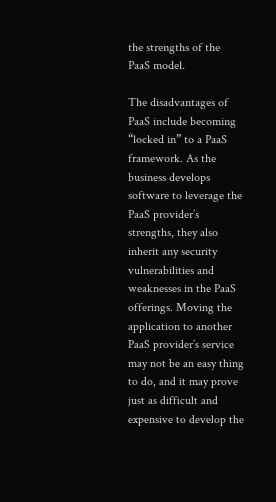the strengths of the PaaS model.

The disadvantages of PaaS include becoming “locked in” to a PaaS framework. As the business develops software to leverage the PaaS provider’s strengths, they also inherit any security vulnerabilities and weaknesses in the PaaS offerings. Moving the application to another PaaS provider’s service may not be an easy thing to do, and it may prove just as difficult and expensive to develop the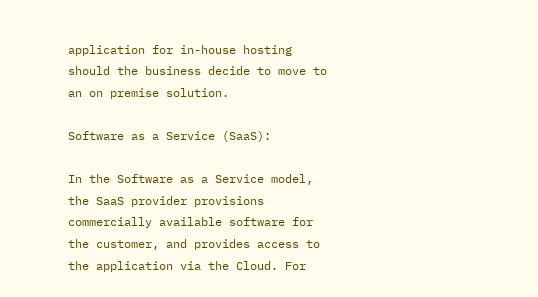application for in-house hosting should the business decide to move to an on premise solution.

Software as a Service (SaaS):

In the Software as a Service model, the SaaS provider provisions commercially available software for the customer, and provides access to the application via the Cloud. For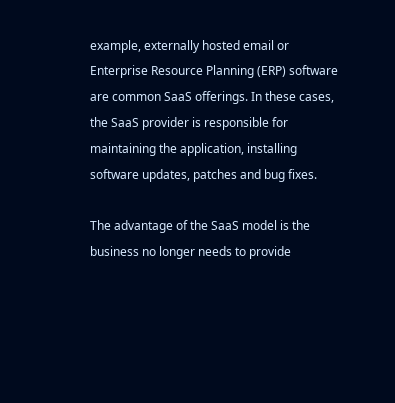example, externally hosted email or Enterprise Resource Planning (ERP) software are common SaaS offerings. In these cases, the SaaS provider is responsible for maintaining the application, installing software updates, patches and bug fixes.

The advantage of the SaaS model is the business no longer needs to provide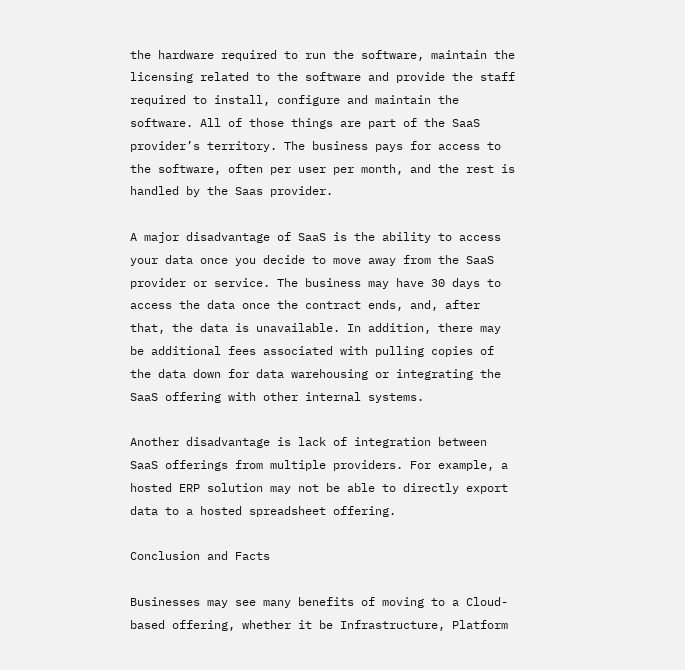the hardware required to run the software, maintain the licensing related to the software and provide the staff required to install, configure and maintain the software. All of those things are part of the SaaS provider’s territory. The business pays for access to the software, often per user per month, and the rest is handled by the Saas provider.

A major disadvantage of SaaS is the ability to access your data once you decide to move away from the SaaS provider or service. The business may have 30 days to access the data once the contract ends, and, after that, the data is unavailable. In addition, there may be additional fees associated with pulling copies of the data down for data warehousing or integrating the SaaS offering with other internal systems.

Another disadvantage is lack of integration between SaaS offerings from multiple providers. For example, a hosted ERP solution may not be able to directly export data to a hosted spreadsheet offering.

Conclusion and Facts

Businesses may see many benefits of moving to a Cloud-based offering, whether it be Infrastructure, Platform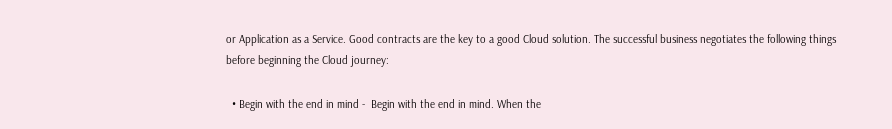or Application as a Service. Good contracts are the key to a good Cloud solution. The successful business negotiates the following things before beginning the Cloud journey:

  • Begin with the end in mind -  Begin with the end in mind. When the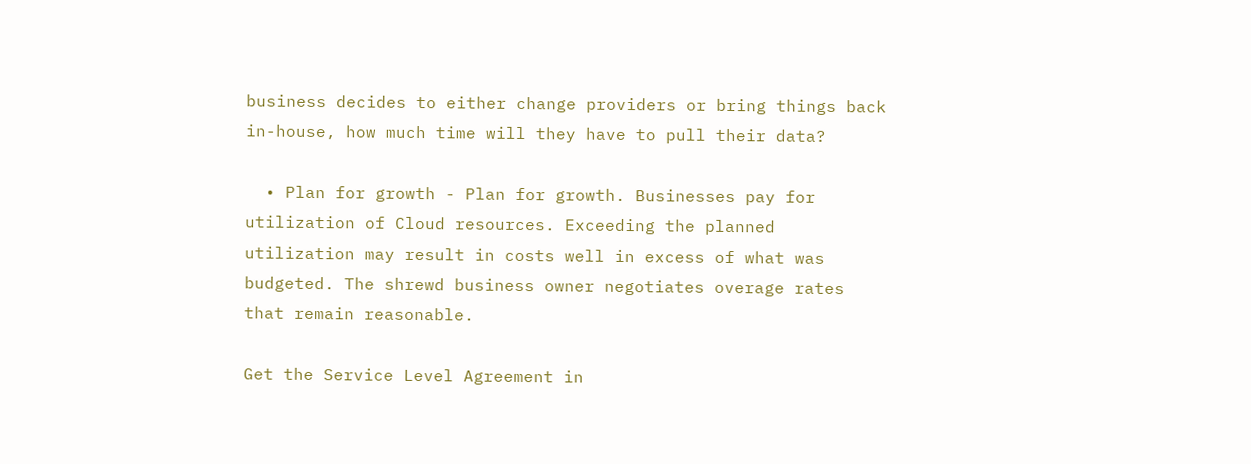business decides to either change providers or bring things back in-house, how much time will they have to pull their data?

  • Plan for growth - Plan for growth. Businesses pay for utilization of Cloud resources. Exceeding the planned utilization may result in costs well in excess of what was budgeted. The shrewd business owner negotiates overage rates that remain reasonable.

Get the Service Level Agreement in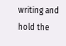writing and hold the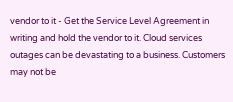vendor to it - Get the Service Level Agreement in writing and hold the vendor to it. Cloud services outages can be devastating to a business. Customers may not be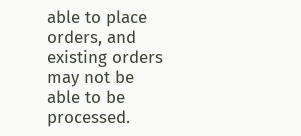able to place orders, and existing orders may not be able to be processed.